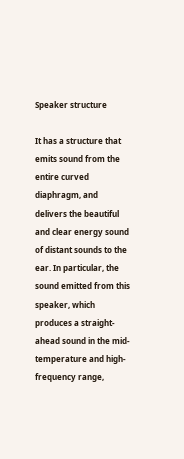Speaker structure

It has a structure that emits sound from the entire curved diaphragm, and delivers the beautiful and clear energy sound of distant sounds to the ear. In particular, the sound emitted from this speaker, which produces a straight-ahead sound in the mid-temperature and high-frequency range,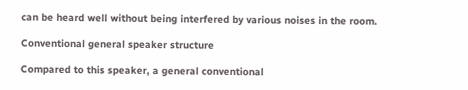can be heard well without being interfered by various noises in the room.

Conventional general speaker structure

Compared to this speaker, a general conventional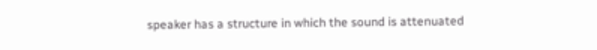speaker has a structure in which the sound is attenuated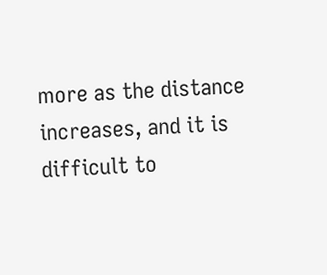more as the distance increases, and it is difficult to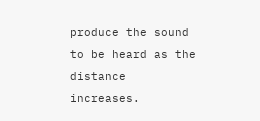produce the sound to be heard as the distance increases.